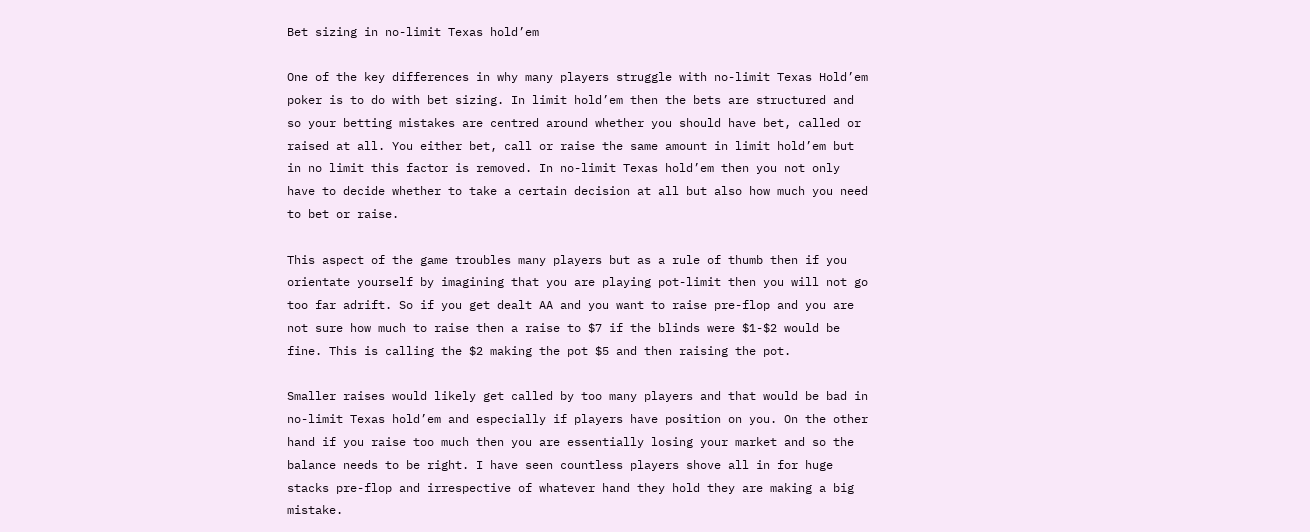Bet sizing in no-limit Texas hold’em

One of the key differences in why many players struggle with no-limit Texas Hold’em poker is to do with bet sizing. In limit hold’em then the bets are structured and so your betting mistakes are centred around whether you should have bet, called or raised at all. You either bet, call or raise the same amount in limit hold’em but in no limit this factor is removed. In no-limit Texas hold’em then you not only have to decide whether to take a certain decision at all but also how much you need to bet or raise.

This aspect of the game troubles many players but as a rule of thumb then if you orientate yourself by imagining that you are playing pot-limit then you will not go too far adrift. So if you get dealt AA and you want to raise pre-flop and you are not sure how much to raise then a raise to $7 if the blinds were $1-$2 would be fine. This is calling the $2 making the pot $5 and then raising the pot.

Smaller raises would likely get called by too many players and that would be bad in no-limit Texas hold’em and especially if players have position on you. On the other hand if you raise too much then you are essentially losing your market and so the balance needs to be right. I have seen countless players shove all in for huge stacks pre-flop and irrespective of whatever hand they hold they are making a big mistake.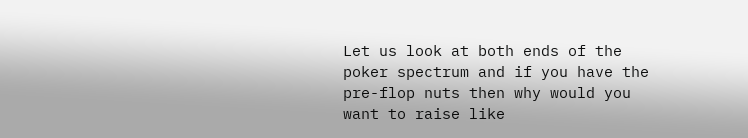Let us look at both ends of the poker spectrum and if you have the pre-flop nuts then why would you want to raise like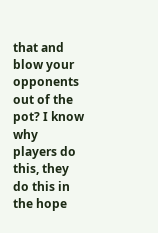that and blow your opponents out of the pot? I know why players do this, they do this in the hope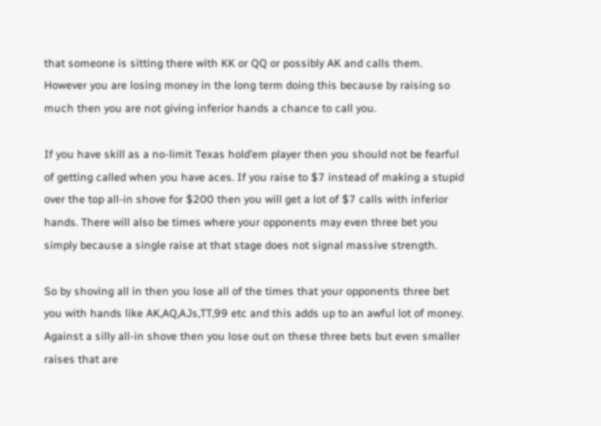that someone is sitting there with KK or QQ or possibly AK and calls them. However you are losing money in the long term doing this because by raising so much then you are not giving inferior hands a chance to call you.

If you have skill as a no-limit Texas hold’em player then you should not be fearful of getting called when you have aces. If you raise to $7 instead of making a stupid over the top all-in shove for $200 then you will get a lot of $7 calls with inferior hands. There will also be times where your opponents may even three bet you simply because a single raise at that stage does not signal massive strength.

So by shoving all in then you lose all of the times that your opponents three bet you with hands like AK,AQ,AJs,TT,99 etc and this adds up to an awful lot of money. Against a silly all-in shove then you lose out on these three bets but even smaller raises that are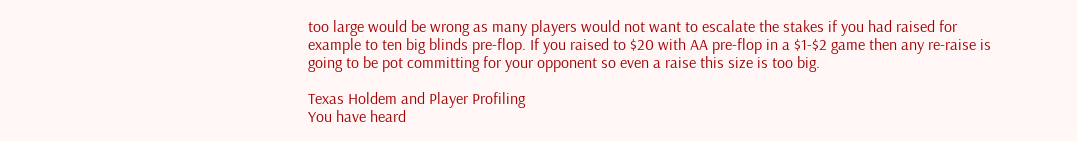too large would be wrong as many players would not want to escalate the stakes if you had raised for example to ten big blinds pre-flop. If you raised to $20 with AA pre-flop in a $1-$2 game then any re-raise is going to be pot committing for your opponent so even a raise this size is too big.

Texas Holdem and Player Profiling
You have heard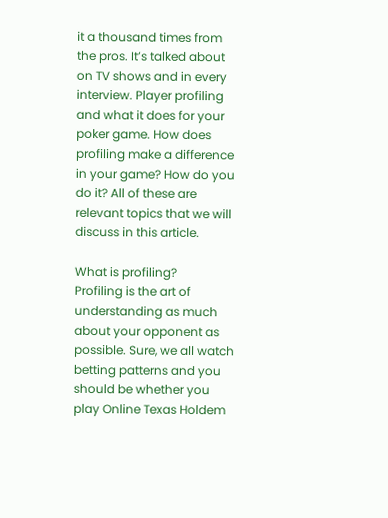it a thousand times from the pros. It’s talked about on TV shows and in every interview. Player profiling and what it does for your poker game. How does profiling make a difference in your game? How do you do it? All of these are relevant topics that we will discuss in this article.

What is profiling?
Profiling is the art of understanding as much about your opponent as possible. Sure, we all watch betting patterns and you should be whether you play Online Texas Holdem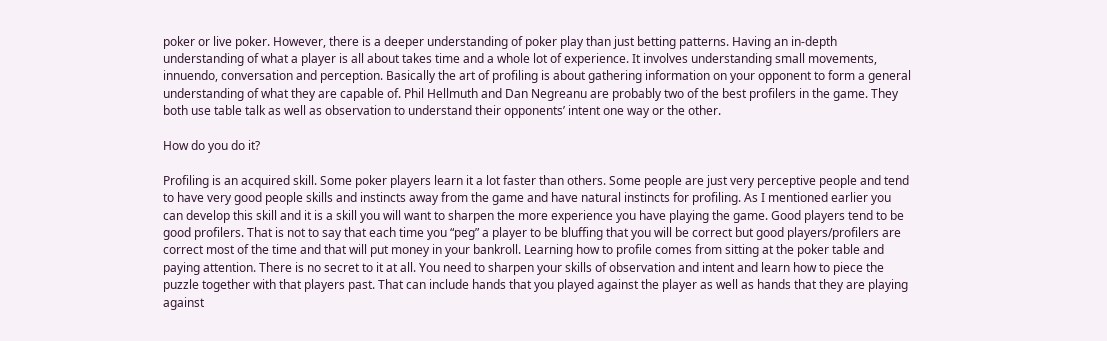poker or live poker. However, there is a deeper understanding of poker play than just betting patterns. Having an in-depth understanding of what a player is all about takes time and a whole lot of experience. It involves understanding small movements, innuendo, conversation and perception. Basically the art of profiling is about gathering information on your opponent to form a general understanding of what they are capable of. Phil Hellmuth and Dan Negreanu are probably two of the best profilers in the game. They both use table talk as well as observation to understand their opponents’ intent one way or the other.

How do you do it?

Profiling is an acquired skill. Some poker players learn it a lot faster than others. Some people are just very perceptive people and tend to have very good people skills and instincts away from the game and have natural instincts for profiling. As I mentioned earlier you can develop this skill and it is a skill you will want to sharpen the more experience you have playing the game. Good players tend to be good profilers. That is not to say that each time you “peg” a player to be bluffing that you will be correct but good players/profilers are correct most of the time and that will put money in your bankroll. Learning how to profile comes from sitting at the poker table and paying attention. There is no secret to it at all. You need to sharpen your skills of observation and intent and learn how to piece the puzzle together with that players past. That can include hands that you played against the player as well as hands that they are playing against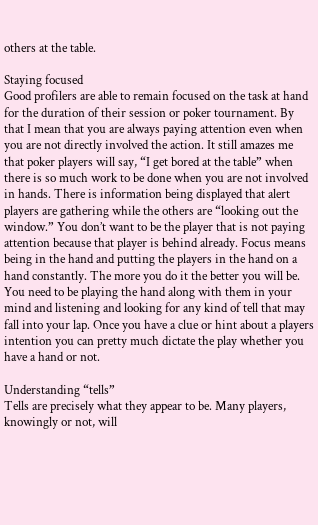others at the table.

Staying focused
Good profilers are able to remain focused on the task at hand for the duration of their session or poker tournament. By that I mean that you are always paying attention even when you are not directly involved the action. It still amazes me that poker players will say, “I get bored at the table” when there is so much work to be done when you are not involved in hands. There is information being displayed that alert players are gathering while the others are “looking out the window.” You don’t want to be the player that is not paying attention because that player is behind already. Focus means being in the hand and putting the players in the hand on a hand constantly. The more you do it the better you will be. You need to be playing the hand along with them in your mind and listening and looking for any kind of tell that may fall into your lap. Once you have a clue or hint about a players intention you can pretty much dictate the play whether you have a hand or not.

Understanding “tells”
Tells are precisely what they appear to be. Many players, knowingly or not, will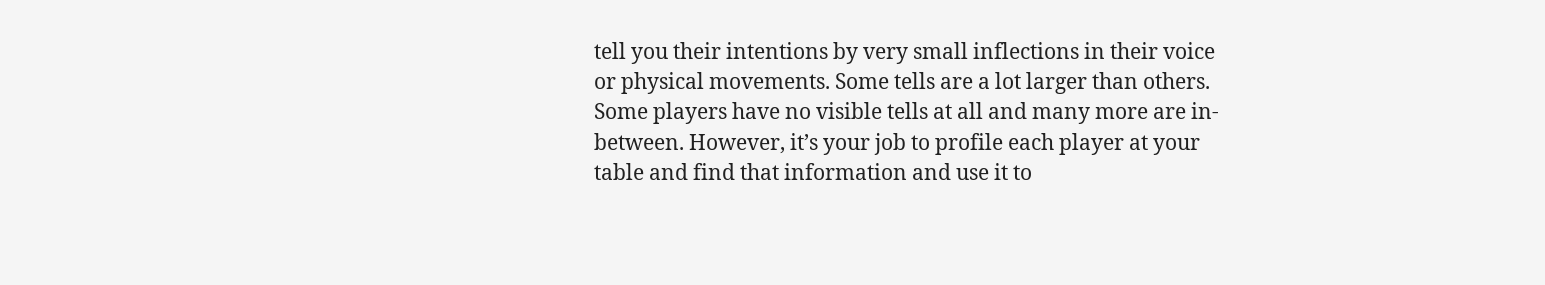tell you their intentions by very small inflections in their voice or physical movements. Some tells are a lot larger than others. Some players have no visible tells at all and many more are in-between. However, it’s your job to profile each player at your table and find that information and use it to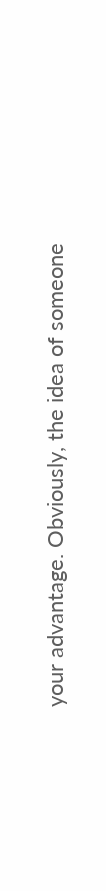your advantage. Obviously, the idea of someone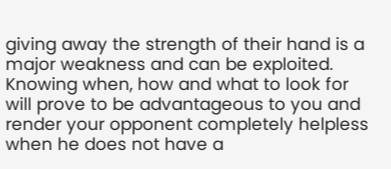giving away the strength of their hand is a major weakness and can be exploited. Knowing when, how and what to look for will prove to be advantageous to you and render your opponent completely helpless when he does not have a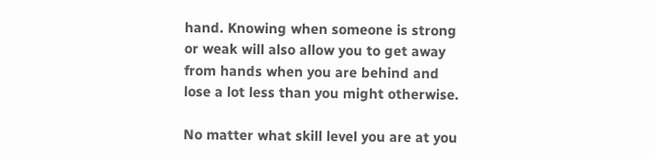hand. Knowing when someone is strong or weak will also allow you to get away from hands when you are behind and lose a lot less than you might otherwise.

No matter what skill level you are at you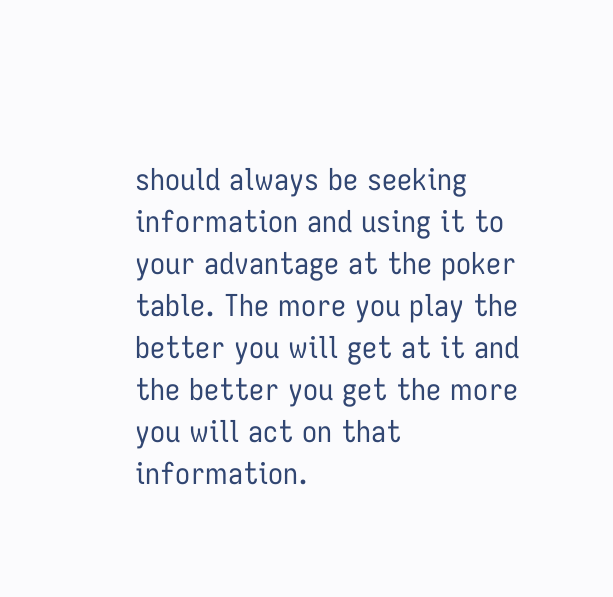should always be seeking information and using it to your advantage at the poker table. The more you play the better you will get at it and the better you get the more you will act on that information.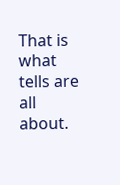That is what tells are all about.